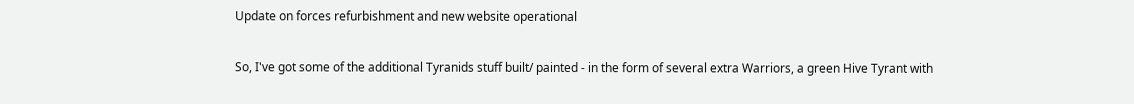Update on forces refurbishment and new website operational

So, I've got some of the additional Tyranids stuff built/ painted - in the form of several extra Warriors, a green Hive Tyrant with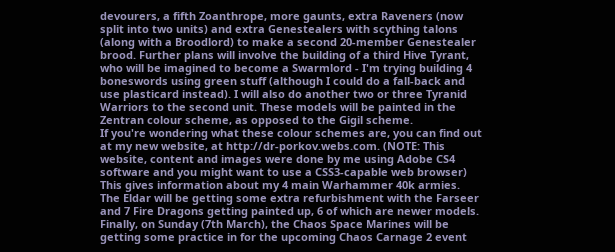devourers, a fifth Zoanthrope, more gaunts, extra Raveners (now split into two units) and extra Genestealers with scything talons (along with a Broodlord) to make a second 20-member Genestealer brood. Further plans will involve the building of a third Hive Tyrant, who will be imagined to become a Swarmlord - I'm trying building 4 boneswords using green stuff (although I could do a fall-back and use plasticard instead). I will also do another two or three Tyranid Warriors to the second unit. These models will be painted in the Zentran colour scheme, as opposed to the Gigil scheme.
If you're wondering what these colour schemes are, you can find out at my new website, at http://dr-porkov.webs.com. (NOTE: This website, content and images were done by me using Adobe CS4 software and you might want to use a CSS3-capable web browser) This gives information about my 4 main Warhammer 40k armies.
The Eldar will be getting some extra refurbishment with the Farseer and 7 Fire Dragons getting painted up, 6 of which are newer models.
Finally, on Sunday (7th March), the Chaos Space Marines will be getting some practice in for the upcoming Chaos Carnage 2 event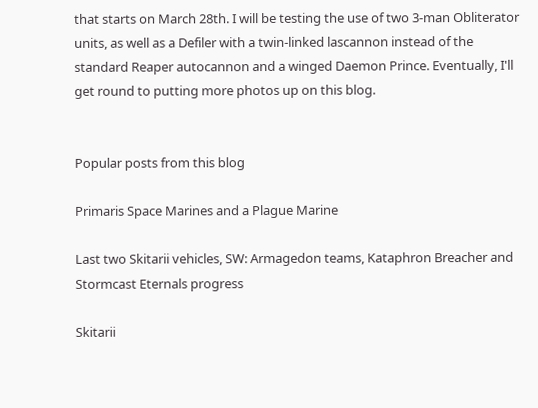that starts on March 28th. I will be testing the use of two 3-man Obliterator units, as well as a Defiler with a twin-linked lascannon instead of the standard Reaper autocannon and a winged Daemon Prince. Eventually, I'll get round to putting more photos up on this blog.


Popular posts from this blog

Primaris Space Marines and a Plague Marine

Last two Skitarii vehicles, SW: Armagedon teams, Kataphron Breacher and Stormcast Eternals progress

Skitarii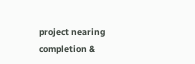project nearing completion &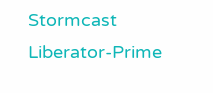Stormcast Liberator-Prime